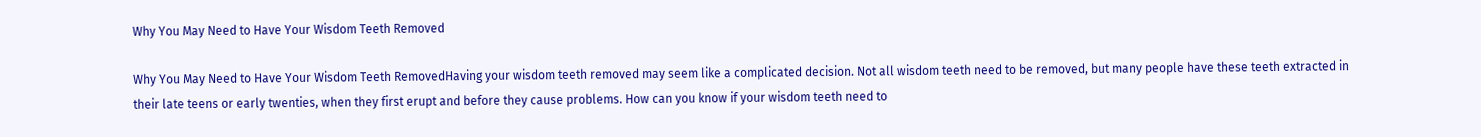Why You May Need to Have Your Wisdom Teeth Removed

Why You May Need to Have Your Wisdom Teeth RemovedHaving your wisdom teeth removed may seem like a complicated decision. Not all wisdom teeth need to be removed, but many people have these teeth extracted in their late teens or early twenties, when they first erupt and before they cause problems. How can you know if your wisdom teeth need to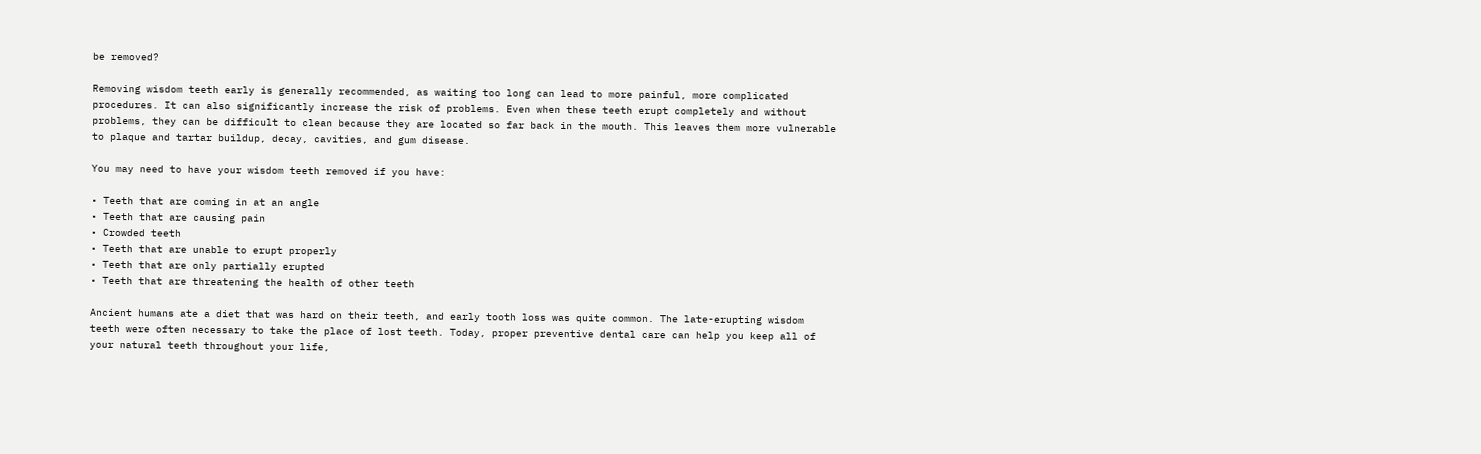be removed?

Removing wisdom teeth early is generally recommended, as waiting too long can lead to more painful, more complicated procedures. It can also significantly increase the risk of problems. Even when these teeth erupt completely and without problems, they can be difficult to clean because they are located so far back in the mouth. This leaves them more vulnerable to plaque and tartar buildup, decay, cavities, and gum disease.

You may need to have your wisdom teeth removed if you have:

• Teeth that are coming in at an angle
• Teeth that are causing pain
• Crowded teeth
• Teeth that are unable to erupt properly
• Teeth that are only partially erupted
• Teeth that are threatening the health of other teeth

Ancient humans ate a diet that was hard on their teeth, and early tooth loss was quite common. The late-erupting wisdom teeth were often necessary to take the place of lost teeth. Today, proper preventive dental care can help you keep all of your natural teeth throughout your life,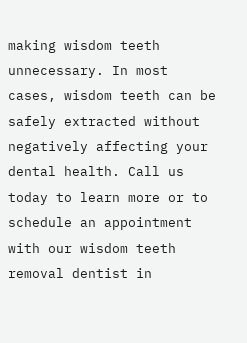making wisdom teeth unnecessary. In most cases, wisdom teeth can be safely extracted without negatively affecting your dental health. Call us today to learn more or to schedule an appointment with our wisdom teeth removal dentist in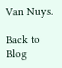Van Nuys.

Back to Blog